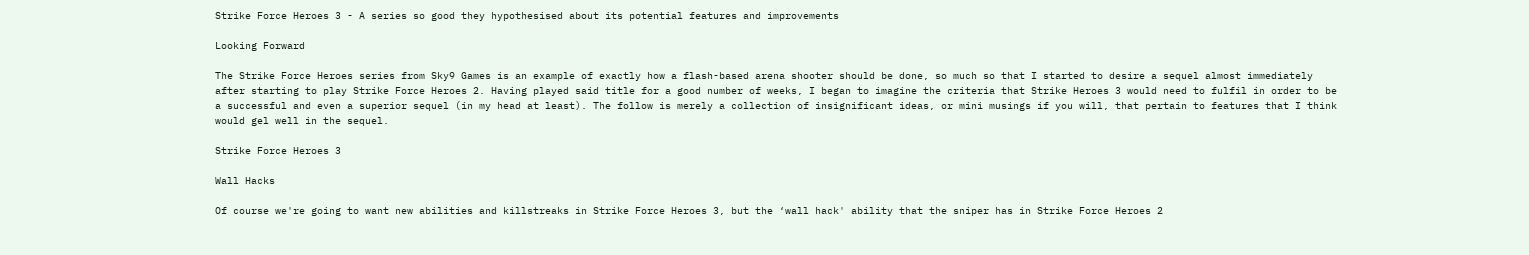Strike Force Heroes 3 - A series so good they hypothesised about its potential features and improvements

Looking Forward

The Strike Force Heroes series from Sky9 Games is an example of exactly how a flash-based arena shooter should be done, so much so that I started to desire a sequel almost immediately after starting to play Strike Force Heroes 2. Having played said title for a good number of weeks, I began to imagine the criteria that Strike Heroes 3 would need to fulfil in order to be a successful and even a superior sequel (in my head at least). The follow is merely a collection of insignificant ideas, or mini musings if you will, that pertain to features that I think would gel well in the sequel.

Strike Force Heroes 3

Wall Hacks

Of course we're going to want new abilities and killstreaks in Strike Force Heroes 3, but the ‘wall hack' ability that the sniper has in Strike Force Heroes 2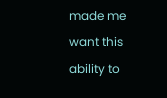made me want this ability to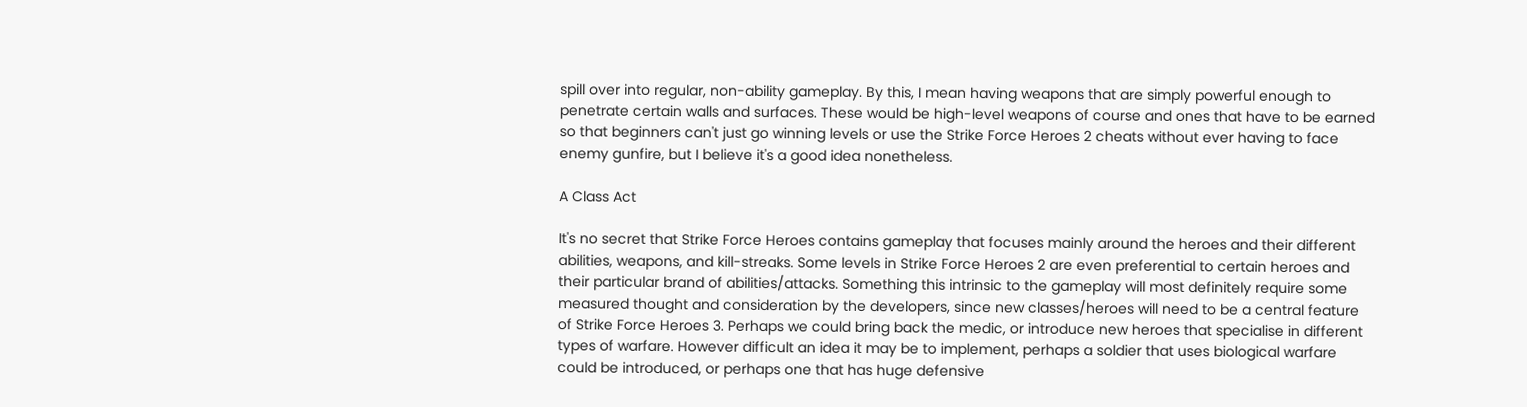spill over into regular, non-ability gameplay. By this, I mean having weapons that are simply powerful enough to penetrate certain walls and surfaces. These would be high-level weapons of course and ones that have to be earned so that beginners can't just go winning levels or use the Strike Force Heroes 2 cheats without ever having to face enemy gunfire, but I believe it's a good idea nonetheless.

A Class Act

It's no secret that Strike Force Heroes contains gameplay that focuses mainly around the heroes and their different abilities, weapons, and kill-streaks. Some levels in Strike Force Heroes 2 are even preferential to certain heroes and their particular brand of abilities/attacks. Something this intrinsic to the gameplay will most definitely require some measured thought and consideration by the developers, since new classes/heroes will need to be a central feature of Strike Force Heroes 3. Perhaps we could bring back the medic, or introduce new heroes that specialise in different types of warfare. However difficult an idea it may be to implement, perhaps a soldier that uses biological warfare could be introduced, or perhaps one that has huge defensive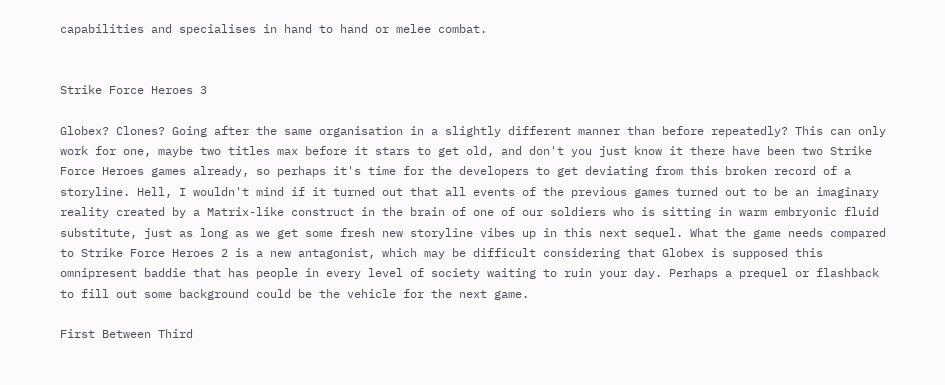capabilities and specialises in hand to hand or melee combat.


Strike Force Heroes 3

Globex? Clones? Going after the same organisation in a slightly different manner than before repeatedly? This can only work for one, maybe two titles max before it stars to get old, and don't you just know it there have been two Strike Force Heroes games already, so perhaps it's time for the developers to get deviating from this broken record of a storyline. Hell, I wouldn't mind if it turned out that all events of the previous games turned out to be an imaginary reality created by a Matrix-like construct in the brain of one of our soldiers who is sitting in warm embryonic fluid substitute, just as long as we get some fresh new storyline vibes up in this next sequel. What the game needs compared to Strike Force Heroes 2 is a new antagonist, which may be difficult considering that Globex is supposed this omnipresent baddie that has people in every level of society waiting to ruin your day. Perhaps a prequel or flashback to fill out some background could be the vehicle for the next game.

First Between Third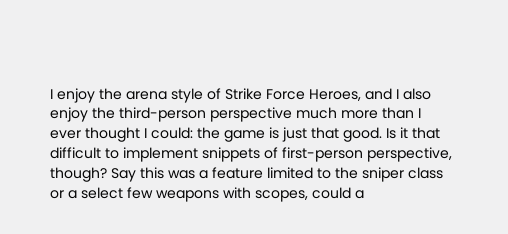I enjoy the arena style of Strike Force Heroes, and I also enjoy the third-person perspective much more than I ever thought I could: the game is just that good. Is it that difficult to implement snippets of first-person perspective, though? Say this was a feature limited to the sniper class or a select few weapons with scopes, could a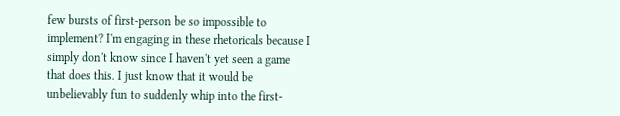few bursts of first-person be so impossible to implement? I'm engaging in these rhetoricals because I simply don't know since I haven't yet seen a game that does this. I just know that it would be unbelievably fun to suddenly whip into the first-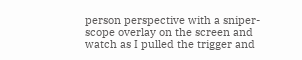person perspective with a sniper-scope overlay on the screen and watch as I pulled the trigger and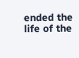ended the life of the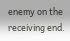enemy on the receiving end.